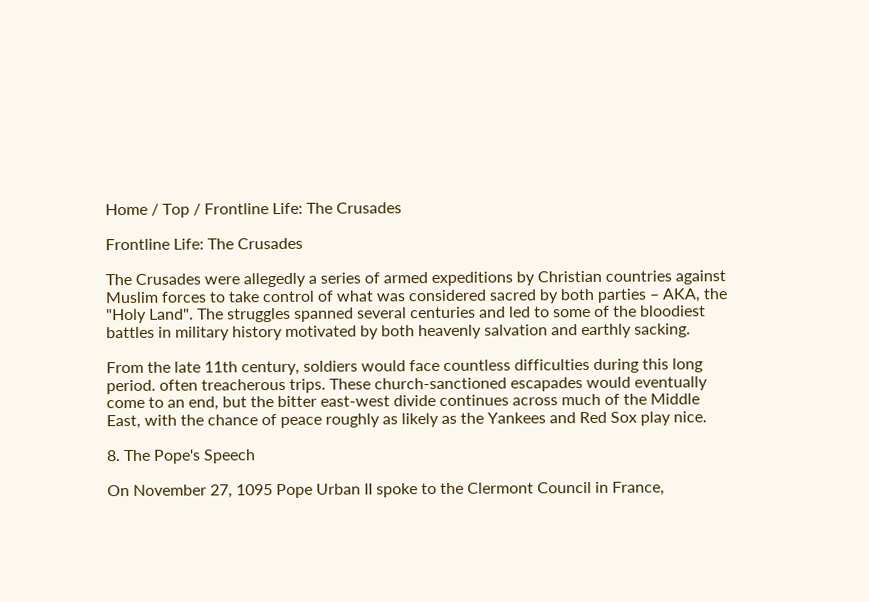Home / Top / Frontline Life: The Crusades

Frontline Life: The Crusades

The Crusades were allegedly a series of armed expeditions by Christian countries against Muslim forces to take control of what was considered sacred by both parties – AKA, the "Holy Land". The struggles spanned several centuries and led to some of the bloodiest battles in military history motivated by both heavenly salvation and earthly sacking.

From the late 11th century, soldiers would face countless difficulties during this long period. often treacherous trips. These church-sanctioned escapades would eventually come to an end, but the bitter east-west divide continues across much of the Middle East, with the chance of peace roughly as likely as the Yankees and Red Sox play nice.

8. The Pope's Speech

On November 27, 1095 Pope Urban II spoke to the Clermont Council in France,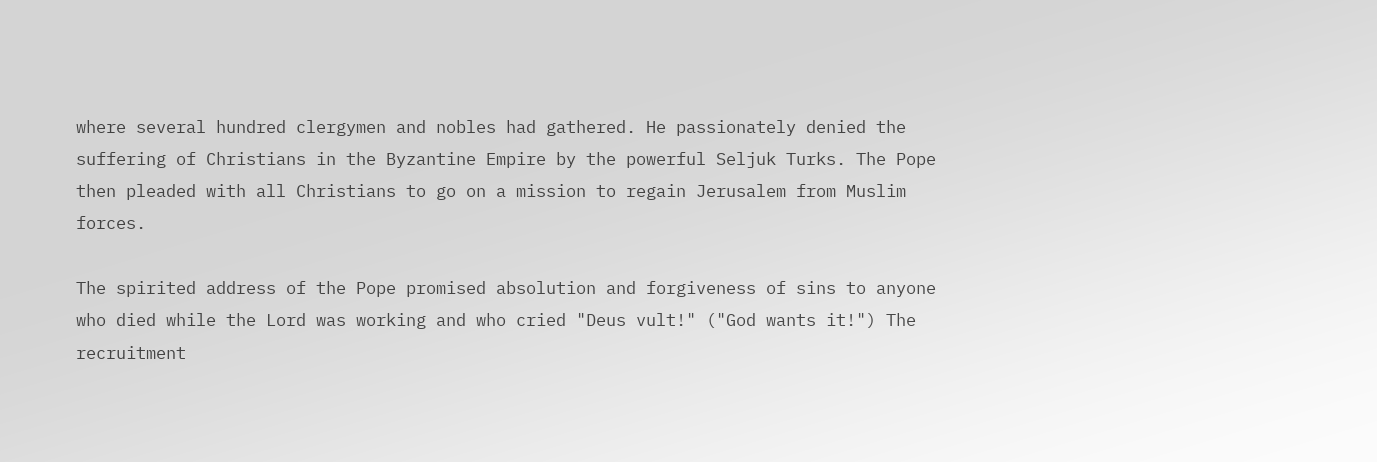where several hundred clergymen and nobles had gathered. He passionately denied the suffering of Christians in the Byzantine Empire by the powerful Seljuk Turks. The Pope then pleaded with all Christians to go on a mission to regain Jerusalem from Muslim forces.

The spirited address of the Pope promised absolution and forgiveness of sins to anyone who died while the Lord was working and who cried "Deus vult!" ("God wants it!") The recruitment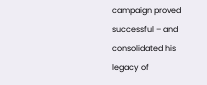campaign proved successful – and consolidated his legacy of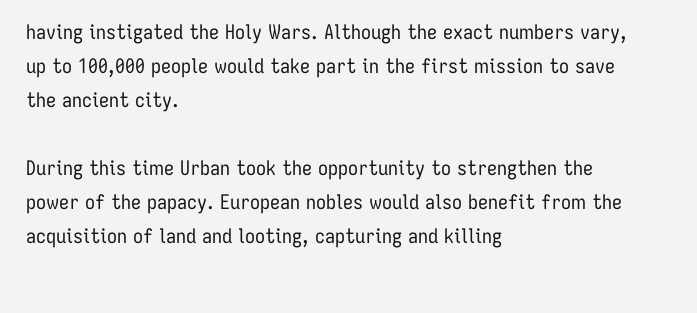having instigated the Holy Wars. Although the exact numbers vary, up to 100,000 people would take part in the first mission to save the ancient city.

During this time Urban took the opportunity to strengthen the power of the papacy. European nobles would also benefit from the acquisition of land and looting, capturing and killing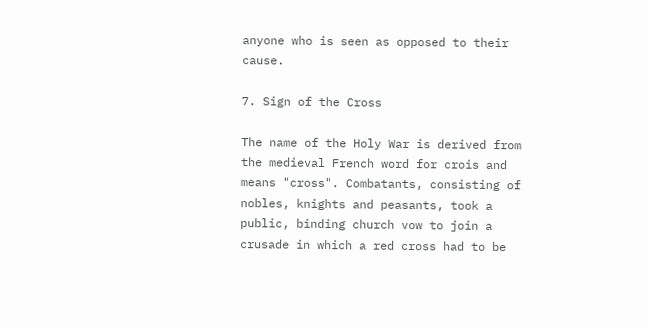anyone who is seen as opposed to their cause.

7. Sign of the Cross

The name of the Holy War is derived from the medieval French word for crois and means "cross". Combatants, consisting of nobles, knights and peasants, took a public, binding church vow to join a crusade in which a red cross had to be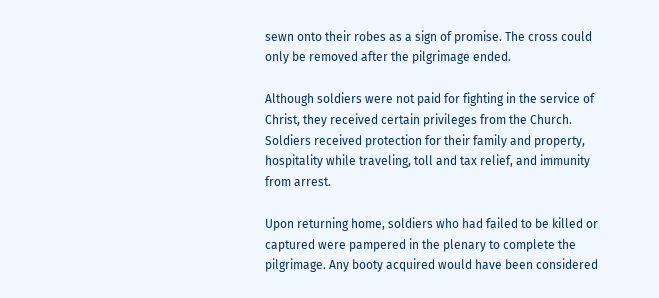sewn onto their robes as a sign of promise. The cross could only be removed after the pilgrimage ended.

Although soldiers were not paid for fighting in the service of Christ, they received certain privileges from the Church. Soldiers received protection for their family and property, hospitality while traveling, toll and tax relief, and immunity from arrest.

Upon returning home, soldiers who had failed to be killed or captured were pampered in the plenary to complete the pilgrimage. Any booty acquired would have been considered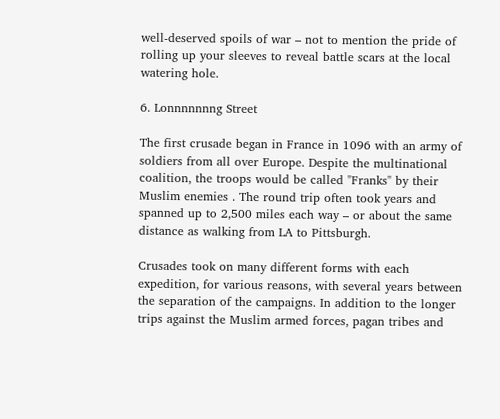well-deserved spoils of war – not to mention the pride of rolling up your sleeves to reveal battle scars at the local watering hole.

6. Lonnnnnnng Street

The first crusade began in France in 1096 with an army of soldiers from all over Europe. Despite the multinational coalition, the troops would be called "Franks" by their Muslim enemies . The round trip often took years and spanned up to 2,500 miles each way – or about the same distance as walking from LA to Pittsburgh.

Crusades took on many different forms with each expedition, for various reasons, with several years between the separation of the campaigns. In addition to the longer trips against the Muslim armed forces, pagan tribes and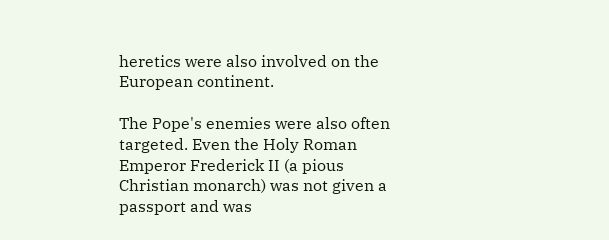heretics were also involved on the European continent.

The Pope's enemies were also often targeted. Even the Holy Roman Emperor Frederick II (a pious Christian monarch) was not given a passport and was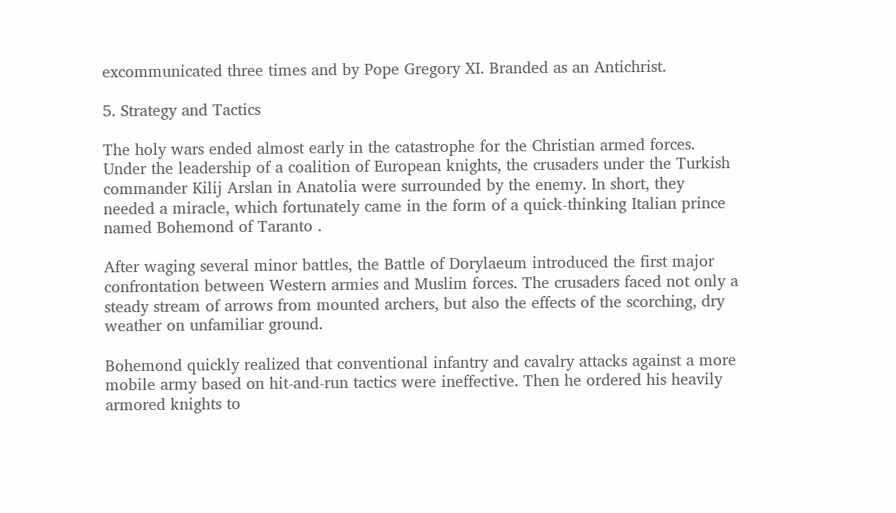excommunicated three times and by Pope Gregory XI. Branded as an Antichrist.

5. Strategy and Tactics

The holy wars ended almost early in the catastrophe for the Christian armed forces. Under the leadership of a coalition of European knights, the crusaders under the Turkish commander Kilij Arslan in Anatolia were surrounded by the enemy. In short, they needed a miracle, which fortunately came in the form of a quick-thinking Italian prince named Bohemond of Taranto .

After waging several minor battles, the Battle of Dorylaeum introduced the first major confrontation between Western armies and Muslim forces. The crusaders faced not only a steady stream of arrows from mounted archers, but also the effects of the scorching, dry weather on unfamiliar ground.

Bohemond quickly realized that conventional infantry and cavalry attacks against a more mobile army based on hit-and-run tactics were ineffective. Then he ordered his heavily armored knights to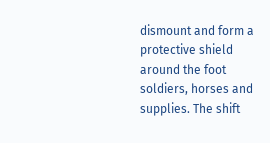dismount and form a protective shield around the foot soldiers, horses and supplies. The shift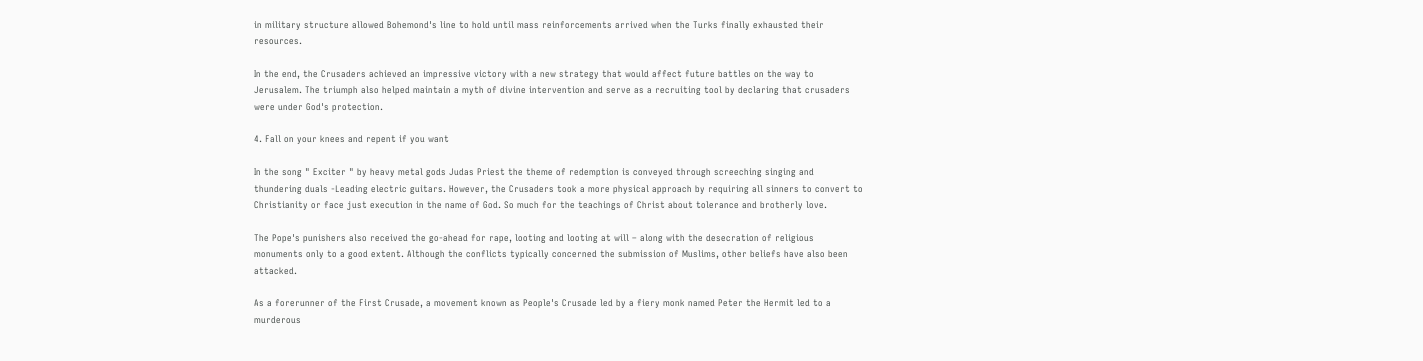in military structure allowed Bohemond's line to hold until mass reinforcements arrived when the Turks finally exhausted their resources.

In the end, the Crusaders achieved an impressive victory with a new strategy that would affect future battles on the way to Jerusalem. The triumph also helped maintain a myth of divine intervention and serve as a recruiting tool by declaring that crusaders were under God's protection.

4. Fall on your knees and repent if you want

In the song " Exciter " by heavy metal gods Judas Priest the theme of redemption is conveyed through screeching singing and thundering duals -Leading electric guitars. However, the Crusaders took a more physical approach by requiring all sinners to convert to Christianity or face just execution in the name of God. So much for the teachings of Christ about tolerance and brotherly love.

The Pope's punishers also received the go-ahead for rape, looting and looting at will – along with the desecration of religious monuments only to a good extent. Although the conflicts typically concerned the submission of Muslims, other beliefs have also been attacked.

As a forerunner of the First Crusade, a movement known as People's Crusade led by a fiery monk named Peter the Hermit led to a murderous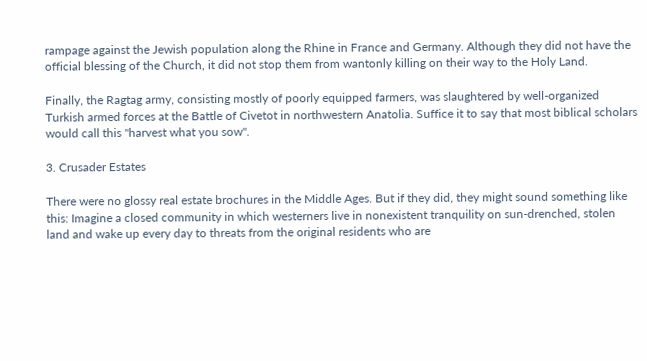rampage against the Jewish population along the Rhine in France and Germany. Although they did not have the official blessing of the Church, it did not stop them from wantonly killing on their way to the Holy Land.

Finally, the Ragtag army, consisting mostly of poorly equipped farmers, was slaughtered by well-organized Turkish armed forces at the Battle of Civetot in northwestern Anatolia. Suffice it to say that most biblical scholars would call this "harvest what you sow".

3. Crusader Estates

There were no glossy real estate brochures in the Middle Ages. But if they did, they might sound something like this: Imagine a closed community in which westerners live in nonexistent tranquility on sun-drenched, stolen land and wake up every day to threats from the original residents who are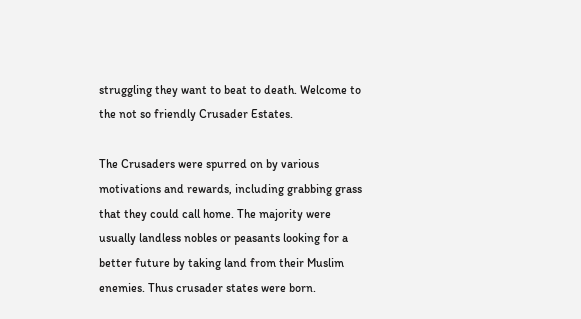struggling they want to beat to death. Welcome to the not so friendly Crusader Estates.

The Crusaders were spurred on by various motivations and rewards, including grabbing grass that they could call home. The majority were usually landless nobles or peasants looking for a better future by taking land from their Muslim enemies. Thus crusader states were born.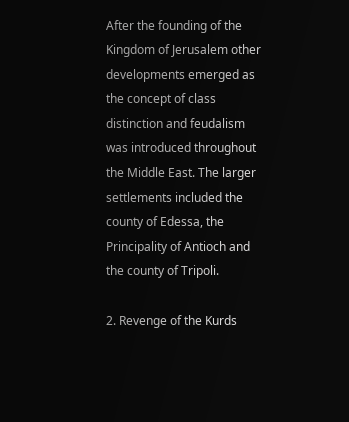After the founding of the Kingdom of Jerusalem other developments emerged as the concept of class distinction and feudalism was introduced throughout the Middle East. The larger settlements included the county of Edessa, the Principality of Antioch and the county of Tripoli.

2. Revenge of the Kurds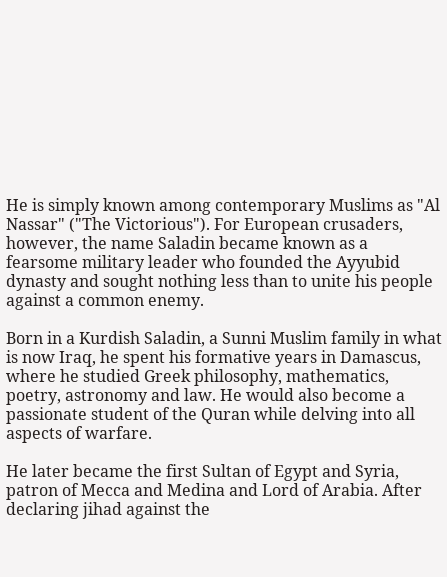He is simply known among contemporary Muslims as "Al Nassar" ("The Victorious"). For European crusaders, however, the name Saladin became known as a fearsome military leader who founded the Ayyubid dynasty and sought nothing less than to unite his people against a common enemy.

Born in a Kurdish Saladin, a Sunni Muslim family in what is now Iraq, he spent his formative years in Damascus, where he studied Greek philosophy, mathematics, poetry, astronomy and law. He would also become a passionate student of the Quran while delving into all aspects of warfare.

He later became the first Sultan of Egypt and Syria, patron of Mecca and Medina and Lord of Arabia. After declaring jihad against the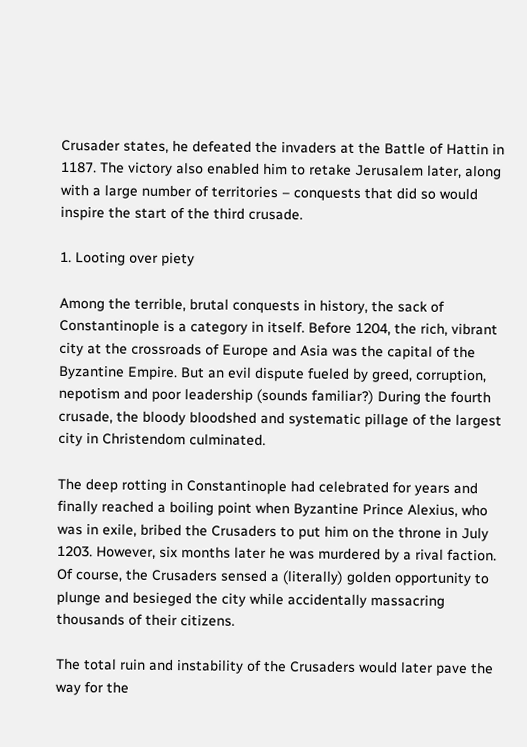Crusader states, he defeated the invaders at the Battle of Hattin in 1187. The victory also enabled him to retake Jerusalem later, along with a large number of territories – conquests that did so would inspire the start of the third crusade.

1. Looting over piety

Among the terrible, brutal conquests in history, the sack of Constantinople is a category in itself. Before 1204, the rich, vibrant city at the crossroads of Europe and Asia was the capital of the Byzantine Empire. But an evil dispute fueled by greed, corruption, nepotism and poor leadership (sounds familiar?) During the fourth crusade, the bloody bloodshed and systematic pillage of the largest city in Christendom culminated.

The deep rotting in Constantinople had celebrated for years and finally reached a boiling point when Byzantine Prince Alexius, who was in exile, bribed the Crusaders to put him on the throne in July 1203. However, six months later he was murdered by a rival faction. Of course, the Crusaders sensed a (literally) golden opportunity to plunge and besieged the city while accidentally massacring thousands of their citizens.

The total ruin and instability of the Crusaders would later pave the way for the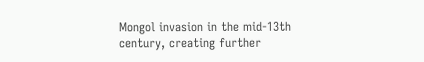Mongol invasion in the mid-13th century, creating further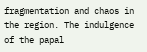fragmentation and chaos in the region. The indulgence of the papal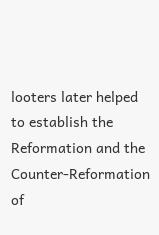looters later helped to establish the Reformation and the Counter-Reformation of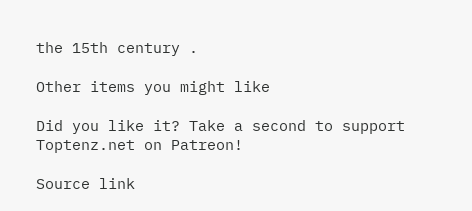the 15th century .

Other items you might like

Did you like it? Take a second to support Toptenz.net on Patreon!

Source link